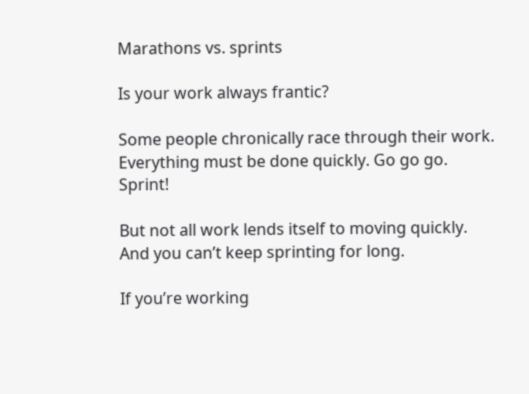Marathons vs. sprints

Is your work always frantic?

Some people chronically race through their work. Everything must be done quickly. Go go go. Sprint!

But not all work lends itself to moving quickly. And you can’t keep sprinting for long.

If you’re working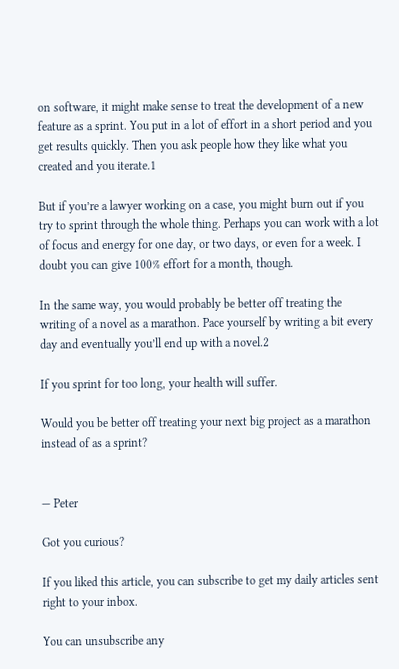on software, it might make sense to treat the development of a new feature as a sprint. You put in a lot of effort in a short period and you get results quickly. Then you ask people how they like what you created and you iterate.1

But if you’re a lawyer working on a case, you might burn out if you try to sprint through the whole thing. Perhaps you can work with a lot of focus and energy for one day, or two days, or even for a week. I doubt you can give 100% effort for a month, though.

In the same way, you would probably be better off treating the writing of a novel as a marathon. Pace yourself by writing a bit every day and eventually you’ll end up with a novel.2

If you sprint for too long, your health will suffer.

Would you be better off treating your next big project as a marathon instead of as a sprint?


— Peter

Got you curious?

If you liked this article, you can subscribe to get my daily articles sent right to your inbox.

You can unsubscribe any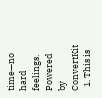time—no hard feelings. Powered by ConvertKit
  1. This is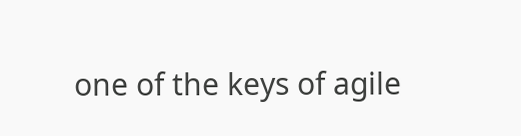one of the keys of agile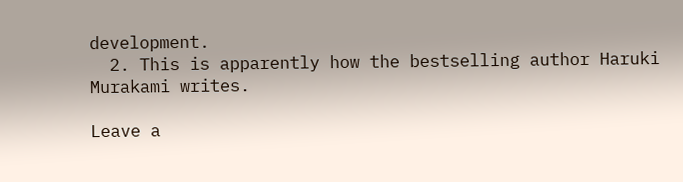development.
  2. This is apparently how the bestselling author Haruki Murakami writes.

Leave a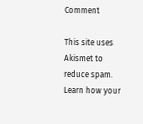Comment

This site uses Akismet to reduce spam. Learn how your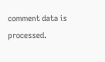comment data is processed.